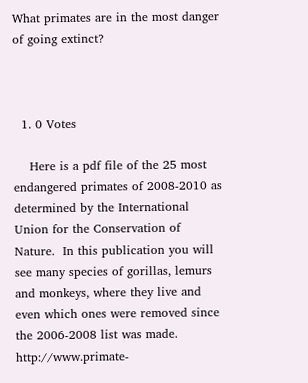What primates are in the most danger of going extinct?



  1. 0 Votes

    Here is a pdf file of the 25 most endangered primates of 2008-2010 as determined by the International Union for the Conservation of Nature.  In this publication you will see many species of gorillas, lemurs and monkeys, where they live and even which ones were removed since the 2006-2008 list was made.  http://www.primate-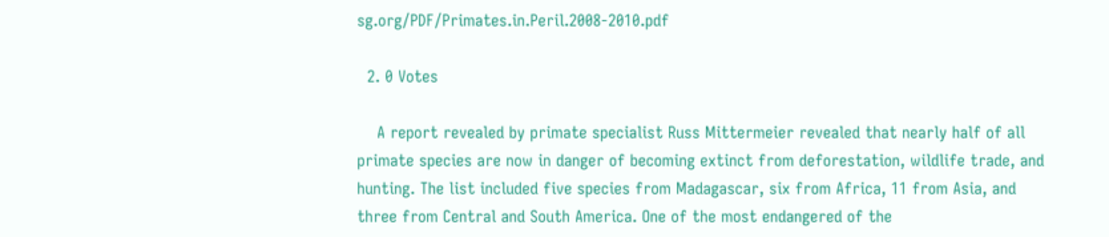sg.org/PDF/Primates.in.Peril.2008-2010.pdf

  2. 0 Votes

    A report revealed by primate specialist Russ Mittermeier revealed that nearly half of all primate species are now in danger of becoming extinct from deforestation, wildlife trade, and hunting. The list included five species from Madagascar, six from Africa, 11 from Asia, and three from Central and South America. One of the most endangered of the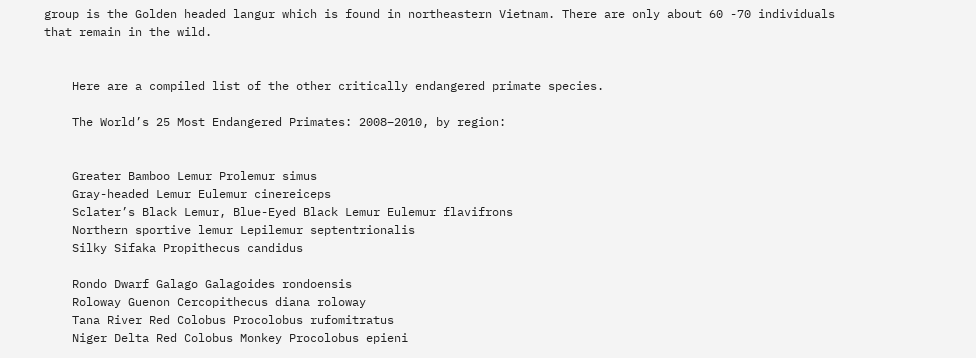group is the Golden headed langur which is found in northeastern Vietnam. There are only about 60 -70 individuals that remain in the wild.


    Here are a compiled list of the other critically endangered primate species.

    The World’s 25 Most Endangered Primates: 2008–2010, by region:


    Greater Bamboo Lemur Prolemur simus
    Gray-headed Lemur Eulemur cinereiceps
    Sclater’s Black Lemur, Blue-Eyed Black Lemur Eulemur flavifrons
    Northern sportive lemur Lepilemur septentrionalis
    Silky Sifaka Propithecus candidus

    Rondo Dwarf Galago Galagoides rondoensis
    Roloway Guenon Cercopithecus diana roloway
    Tana River Red Colobus Procolobus rufomitratus
    Niger Delta Red Colobus Monkey Procolobus epieni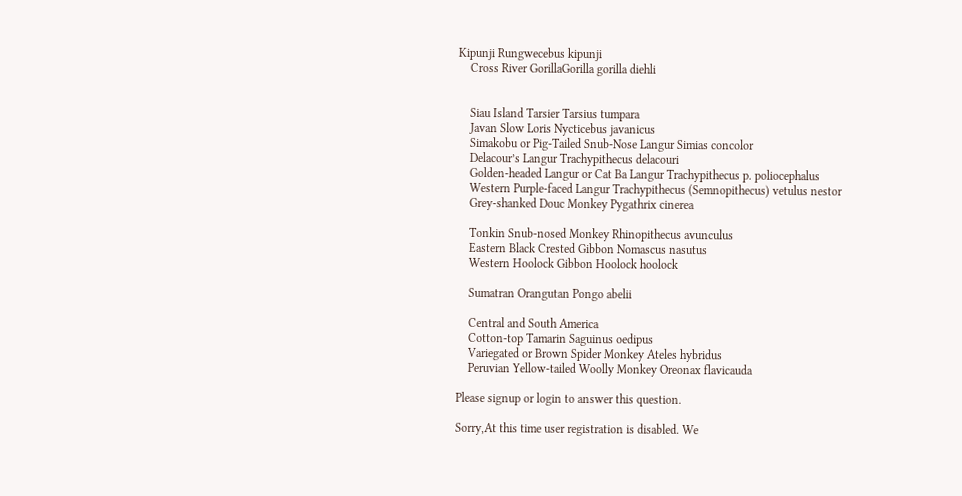Kipunji Rungwecebus kipunji
    Cross River GorillaGorilla gorilla diehli


    Siau Island Tarsier Tarsius tumpara
    Javan Slow Loris Nycticebus javanicus
    Simakobu or Pig-Tailed Snub-Nose Langur Simias concolor
    Delacour’s Langur Trachypithecus delacouri
    Golden-headed Langur or Cat Ba Langur Trachypithecus p. poliocephalus
    Western Purple-faced Langur Trachypithecus (Semnopithecus) vetulus nestor
    Grey-shanked Douc Monkey Pygathrix cinerea

    Tonkin Snub-nosed Monkey Rhinopithecus avunculus
    Eastern Black Crested Gibbon Nomascus nasutus
    Western Hoolock Gibbon Hoolock hoolock

    Sumatran Orangutan Pongo abelii

    Central and South America
    Cotton-top Tamarin Saguinus oedipus
    Variegated or Brown Spider Monkey Ateles hybridus
    Peruvian Yellow-tailed Woolly Monkey Oreonax flavicauda

Please signup or login to answer this question.

Sorry,At this time user registration is disabled. We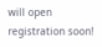will open registration soon!